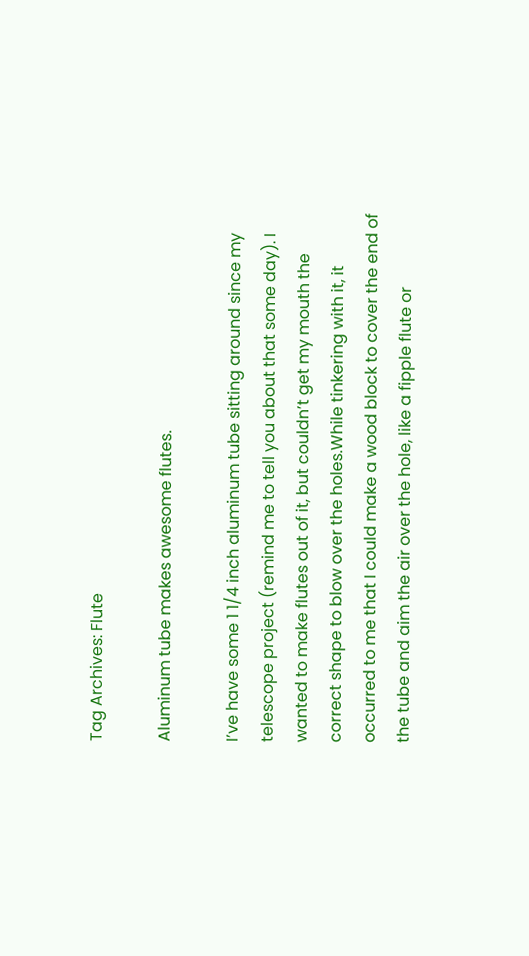Tag Archives: Flute

Aluminum tube makes awesome flutes.

I’ve have some 1 1/4 inch aluminum tube sitting around since my telescope project (remind me to tell you about that some day). I wanted to make flutes out of it, but couldn’t get my mouth the correct shape to blow over the holes.While tinkering with it, it occurred to me that I could make a wood block to cover the end of the tube and aim the air over the hole, like a fipple flute or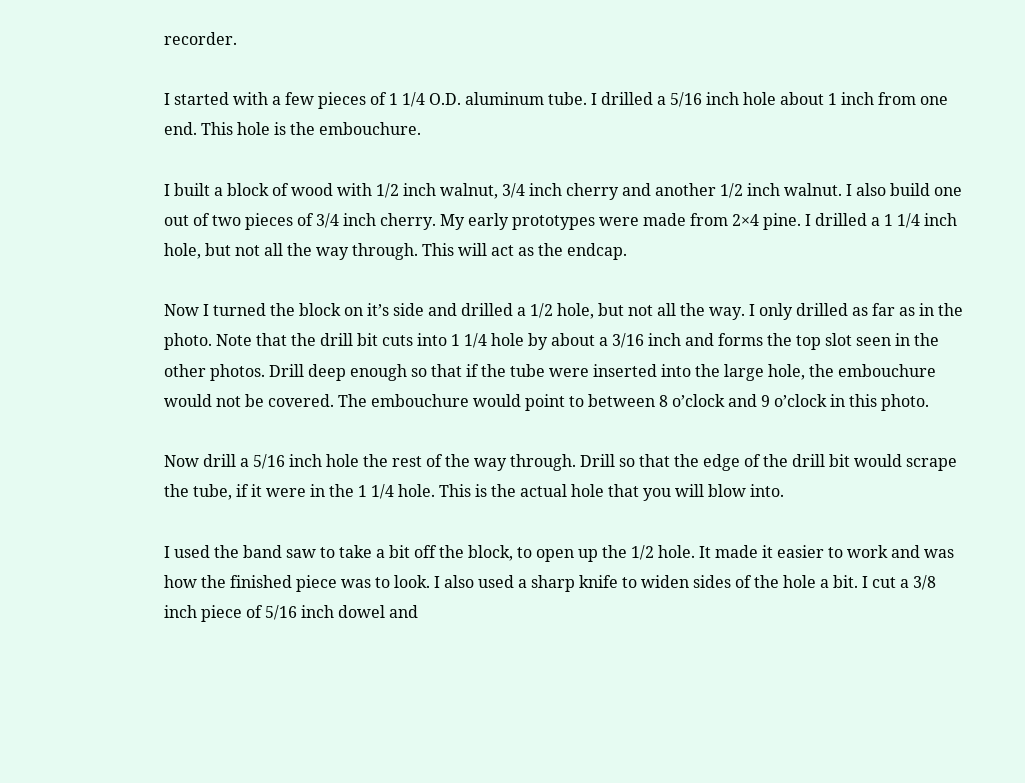recorder.

I started with a few pieces of 1 1/4 O.D. aluminum tube. I drilled a 5/16 inch hole about 1 inch from one end. This hole is the embouchure.

I built a block of wood with 1/2 inch walnut, 3/4 inch cherry and another 1/2 inch walnut. I also build one out of two pieces of 3/4 inch cherry. My early prototypes were made from 2×4 pine. I drilled a 1 1/4 inch hole, but not all the way through. This will act as the endcap.

Now I turned the block on it’s side and drilled a 1/2 hole, but not all the way. I only drilled as far as in the photo. Note that the drill bit cuts into 1 1/4 hole by about a 3/16 inch and forms the top slot seen in the other photos. Drill deep enough so that if the tube were inserted into the large hole, the embouchure would not be covered. The embouchure would point to between 8 o’clock and 9 o’clock in this photo.

Now drill a 5/16 inch hole the rest of the way through. Drill so that the edge of the drill bit would scrape the tube, if it were in the 1 1/4 hole. This is the actual hole that you will blow into.

I used the band saw to take a bit off the block, to open up the 1/2 hole. It made it easier to work and was how the finished piece was to look. I also used a sharp knife to widen sides of the hole a bit. I cut a 3/8 inch piece of 5/16 inch dowel and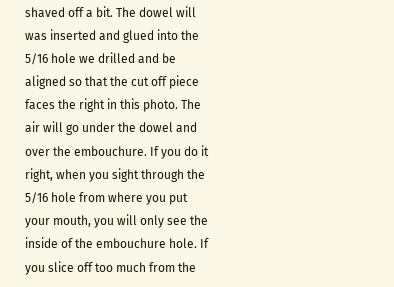shaved off a bit. The dowel will was inserted and glued into the 5/16 hole we drilled and be aligned so that the cut off piece faces the right in this photo. The air will go under the dowel and over the embouchure. If you do it right, when you sight through the 5/16 hole from where you put your mouth, you will only see the inside of the embouchure hole. If you slice off too much from the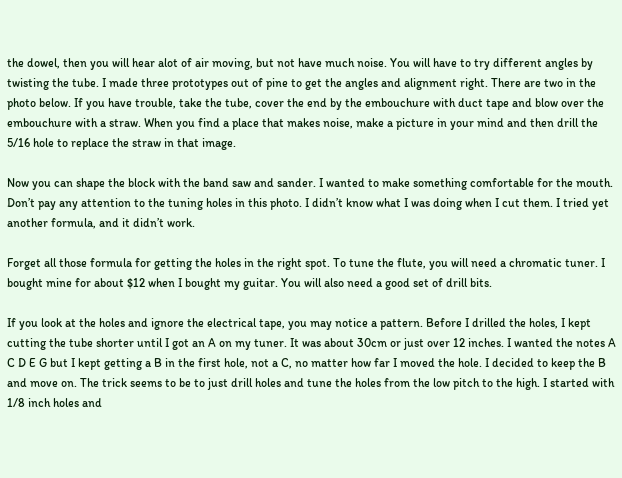the dowel, then you will hear alot of air moving, but not have much noise. You will have to try different angles by twisting the tube. I made three prototypes out of pine to get the angles and alignment right. There are two in the photo below. If you have trouble, take the tube, cover the end by the embouchure with duct tape and blow over the embouchure with a straw. When you find a place that makes noise, make a picture in your mind and then drill the 5/16 hole to replace the straw in that image.

Now you can shape the block with the band saw and sander. I wanted to make something comfortable for the mouth. Don’t pay any attention to the tuning holes in this photo. I didn’t know what I was doing when I cut them. I tried yet another formula, and it didn’t work.

Forget all those formula for getting the holes in the right spot. To tune the flute, you will need a chromatic tuner. I bought mine for about $12 when I bought my guitar. You will also need a good set of drill bits.

If you look at the holes and ignore the electrical tape, you may notice a pattern. Before I drilled the holes, I kept cutting the tube shorter until I got an A on my tuner. It was about 30cm or just over 12 inches. I wanted the notes A C D E G but I kept getting a B in the first hole, not a C, no matter how far I moved the hole. I decided to keep the B and move on. The trick seems to be to just drill holes and tune the holes from the low pitch to the high. I started with 1/8 inch holes and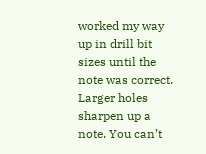worked my way up in drill bit sizes until the note was correct. Larger holes sharpen up a note. You can’t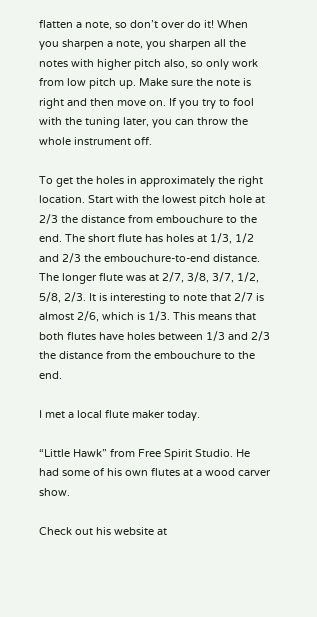flatten a note, so don’t over do it! When you sharpen a note, you sharpen all the notes with higher pitch also, so only work from low pitch up. Make sure the note is right and then move on. If you try to fool with the tuning later, you can throw the whole instrument off.

To get the holes in approximately the right location. Start with the lowest pitch hole at 2/3 the distance from embouchure to the end. The short flute has holes at 1/3, 1/2 and 2/3 the embouchure-to-end distance. The longer flute was at 2/7, 3/8, 3/7, 1/2, 5/8, 2/3. It is interesting to note that 2/7 is almost 2/6, which is 1/3. This means that both flutes have holes between 1/3 and 2/3 the distance from the embouchure to the end.

I met a local flute maker today.

“Little Hawk” from Free Spirit Studio. He had some of his own flutes at a wood carver show.

Check out his website at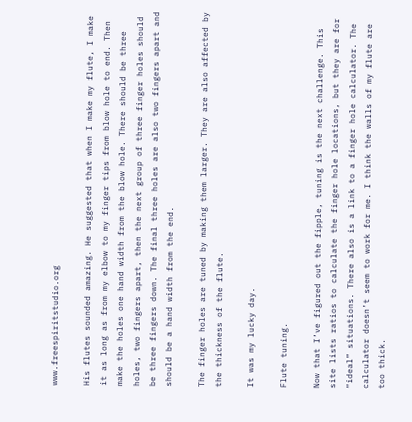www.freespiritstudio.org

His flutes sounded amazing. He suggested that when I make my flute, I make it as long as from my elbow to my finger tips from blow hole to end. Then make the holes one hand width from the blow hole. There should be three holes, two fingers apart, then the next group of three finger holes should be three fingers down. The final three holes are also two fingers apart and should be a hand width from the end.

The finger holes are tuned by making them larger. They are also affected by the thickness of the flute.

It was my lucky day.

Flute tuning.

Now that I’ve figured out the fipple, tuning is the next challenge. This site lists ratios to calculate the finger hole locations, but they are for “ideal” situations. There also is a link to a finger hole calculator. The calculator doesn’t seem to work for me. I think the walls of my flute are too thick.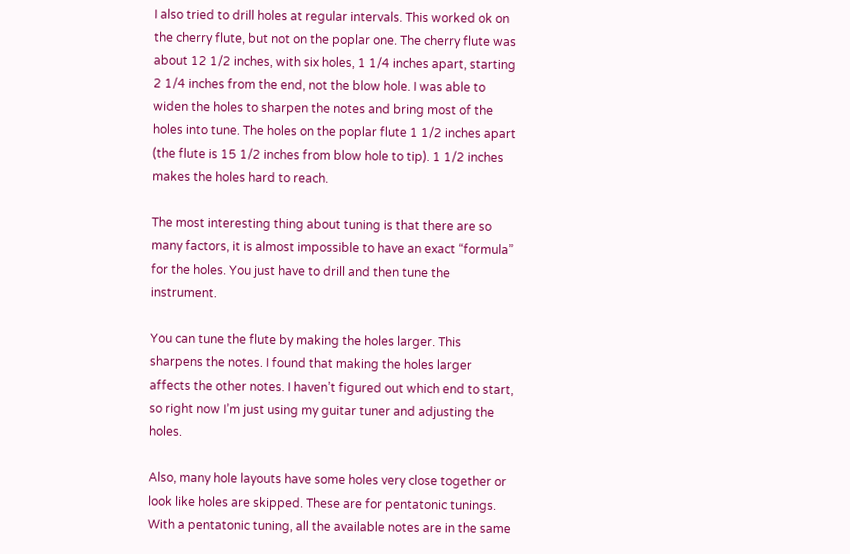I also tried to drill holes at regular intervals. This worked ok on the cherry flute, but not on the poplar one. The cherry flute was about 12 1/2 inches, with six holes, 1 1/4 inches apart, starting 2 1/4 inches from the end, not the blow hole. I was able to widen the holes to sharpen the notes and bring most of the holes into tune. The holes on the poplar flute 1 1/2 inches apart (the flute is 15 1/2 inches from blow hole to tip). 1 1/2 inches makes the holes hard to reach.

The most interesting thing about tuning is that there are so many factors, it is almost impossible to have an exact “formula” for the holes. You just have to drill and then tune the instrument.

You can tune the flute by making the holes larger. This sharpens the notes. I found that making the holes larger affects the other notes. I haven’t figured out which end to start, so right now I’m just using my guitar tuner and adjusting the holes.

Also, many hole layouts have some holes very close together or look like holes are skipped. These are for pentatonic tunings. With a pentatonic tuning, all the available notes are in the same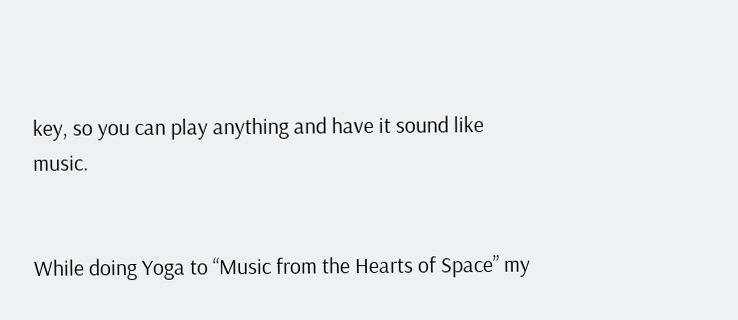key, so you can play anything and have it sound like music.


While doing Yoga to “Music from the Hearts of Space” my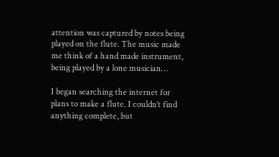attention was captured by notes being played on the flute. The music made me think of a hand made instrument, being played by a lone musician…

I began searching the internet for plans to make a flute. I couldn’t find anything complete, but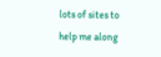lots of sites to help me along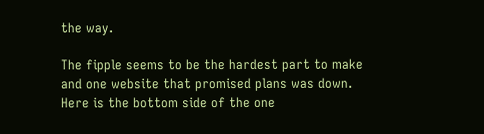the way.

The fipple seems to be the hardest part to make and one website that promised plans was down. Here is the bottom side of the one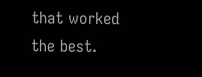that worked the best.